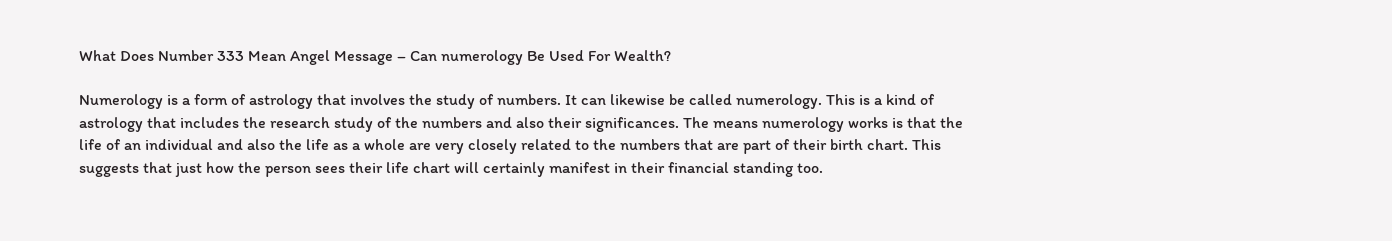What Does Number 333 Mean Angel Message – Can numerology Be Used For Wealth?

Numerology is a form of astrology that involves the study of numbers. It can likewise be called numerology. This is a kind of astrology that includes the research study of the numbers and also their significances. The means numerology works is that the life of an individual and also the life as a whole are very closely related to the numbers that are part of their birth chart. This suggests that just how the person sees their life chart will certainly manifest in their financial standing too.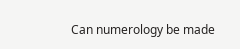Can numerology be made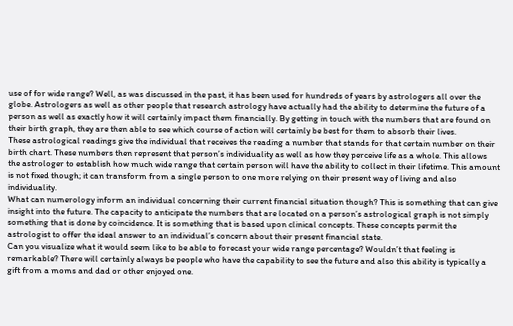use of for wide range? Well, as was discussed in the past, it has been used for hundreds of years by astrologers all over the globe. Astrologers as well as other people that research astrology have actually had the ability to determine the future of a person as well as exactly how it will certainly impact them financially. By getting in touch with the numbers that are found on their birth graph, they are then able to see which course of action will certainly be best for them to absorb their lives.
These astrological readings give the individual that receives the reading a number that stands for that certain number on their birth chart. These numbers then represent that person’s individuality as well as how they perceive life as a whole. This allows the astrologer to establish how much wide range that certain person will have the ability to collect in their lifetime. This amount is not fixed though; it can transform from a single person to one more relying on their present way of living and also individuality.
What can numerology inform an individual concerning their current financial situation though? This is something that can give insight into the future. The capacity to anticipate the numbers that are located on a person’s astrological graph is not simply something that is done by coincidence. It is something that is based upon clinical concepts. These concepts permit the astrologist to offer the ideal answer to an individual’s concern about their present financial state.
Can you visualize what it would seem like to be able to forecast your wide range percentage? Wouldn’t that feeling is remarkable? There will certainly always be people who have the capability to see the future and also this ability is typically a gift from a moms and dad or other enjoyed one.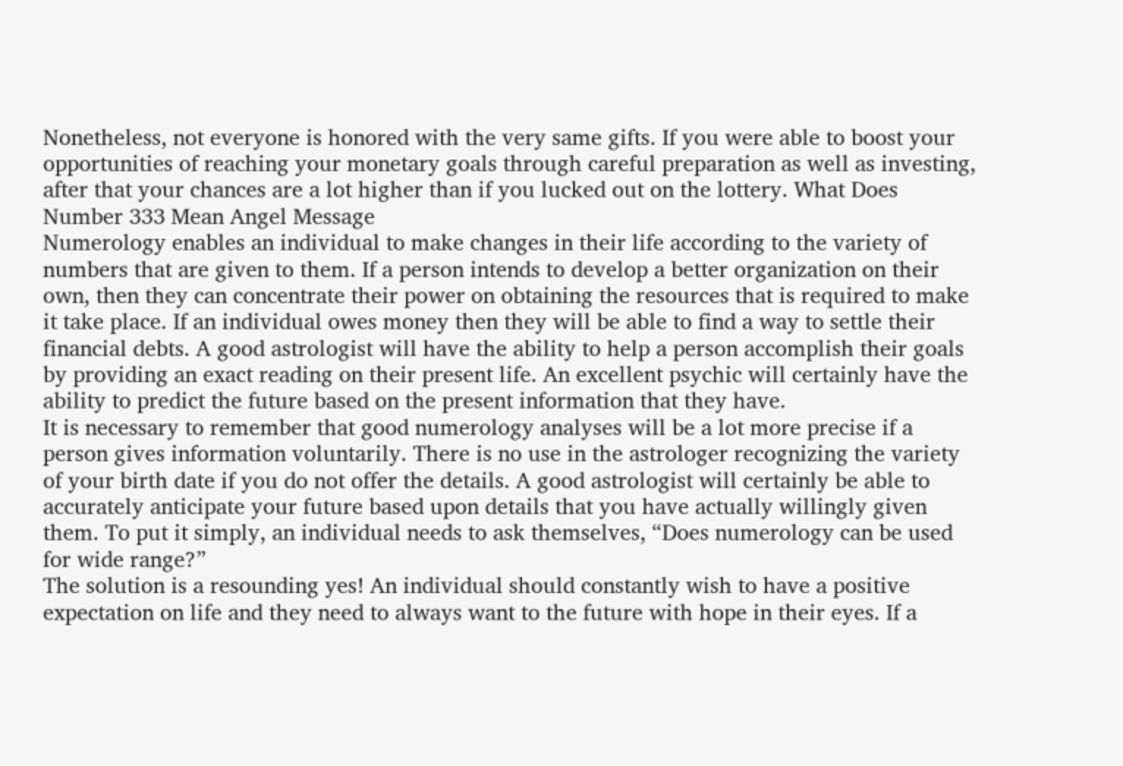Nonetheless, not everyone is honored with the very same gifts. If you were able to boost your opportunities of reaching your monetary goals through careful preparation as well as investing, after that your chances are a lot higher than if you lucked out on the lottery. What Does Number 333 Mean Angel Message
Numerology enables an individual to make changes in their life according to the variety of numbers that are given to them. If a person intends to develop a better organization on their own, then they can concentrate their power on obtaining the resources that is required to make it take place. If an individual owes money then they will be able to find a way to settle their financial debts. A good astrologist will have the ability to help a person accomplish their goals by providing an exact reading on their present life. An excellent psychic will certainly have the ability to predict the future based on the present information that they have.
It is necessary to remember that good numerology analyses will be a lot more precise if a person gives information voluntarily. There is no use in the astrologer recognizing the variety of your birth date if you do not offer the details. A good astrologist will certainly be able to accurately anticipate your future based upon details that you have actually willingly given them. To put it simply, an individual needs to ask themselves, “Does numerology can be used for wide range?”
The solution is a resounding yes! An individual should constantly wish to have a positive expectation on life and they need to always want to the future with hope in their eyes. If a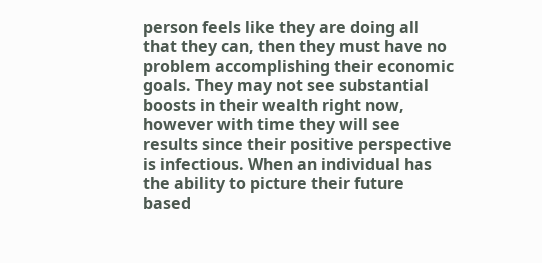person feels like they are doing all that they can, then they must have no problem accomplishing their economic goals. They may not see substantial boosts in their wealth right now, however with time they will see results since their positive perspective is infectious. When an individual has the ability to picture their future based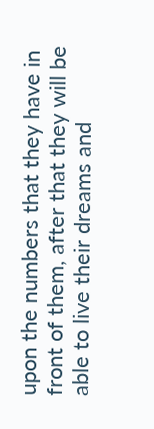upon the numbers that they have in front of them, after that they will be able to live their dreams and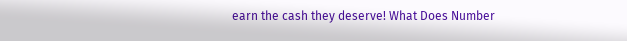earn the cash they deserve! What Does Number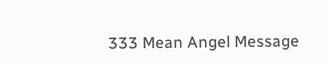333 Mean Angel Message